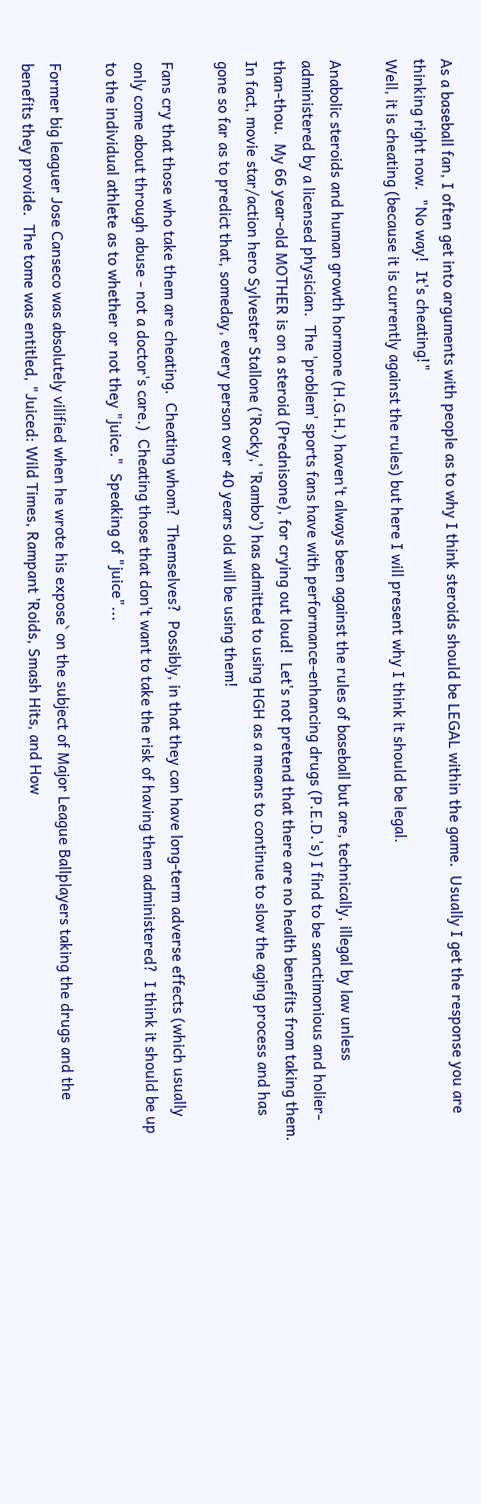As a baseball fan, I often get into arguments with people as to why I think steroids should be LEGAL within the game.  Usually I get the response you are thinking right now.  "No way!  It's cheating!"
Well, it is cheating (because it is currently against the rules) but here I will present why I think it should be legal.

Anabolic steroids and human growth hormone (H.G.H.) haven't always been against the rules of baseball but are, technically, illegal by law unless administered by a licensed physician.  The 'problem' sports fans have with performance-enhancing drugs (P.E.D.'s) I find to be sanctimonious and holier-than-thou.  My 66 year-old MOTHER is on a steroid (Prednisone), for crying out loud!  Let's not pretend that there are no health benefits from taking them.  In fact, movie star/action hero Sylvester Stallone ('Rocky,' 'Rambo') has admitted to using HGH as a means to continue to slow the aging process and has gone so far as to predict that, someday, every person over 40 years old will be using them!

Fans cry that those who take them are cheating.  Cheating whom?  Themselves?  Possibly, in that they can have long-term adverse effects (which usually only come about through abuse - not a doctor's care.)  Cheating those that don't want to take the risk of having them administered?  I think it should be up to the individual athlete as to whether or not they "juice."  Speaking of "juice"...

Former big leaguer Jose Canseco was absolutely vilified when he wrote his expose` on the subject of Major League Ballplayers taking the drugs and the benefits they provide.  The tome was entitled, "Juiced: Wild Times, Rampant 'Roids, Smash Hits, and How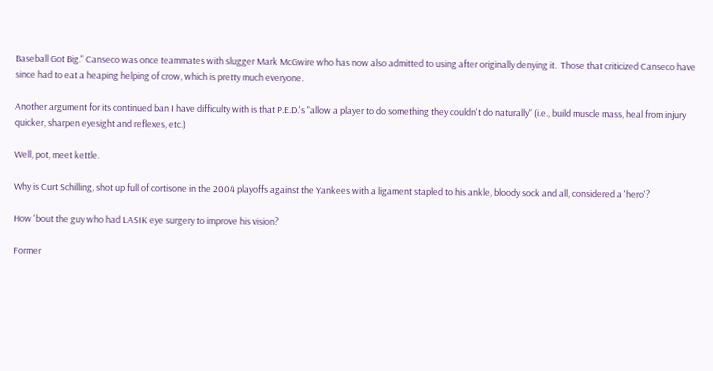Baseball Got Big." Canseco was once teammates with slugger Mark McGwire who has now also admitted to using after originally denying it.  Those that criticized Canseco have since had to eat a heaping helping of crow, which is pretty much everyone.

Another argument for its continued ban I have difficulty with is that P.E.D.'s "allow a player to do something they couldn't do naturally" (i.e., build muscle mass, heal from injury quicker, sharpen eyesight and reflexes, etc.)

Well, pot, meet kettle.

Why is Curt Schilling, shot up full of cortisone in the 2004 playoffs against the Yankees with a ligament stapled to his ankle, bloody sock and all, considered a 'hero'?

How 'bout the guy who had LASIK eye surgery to improve his vision?

Former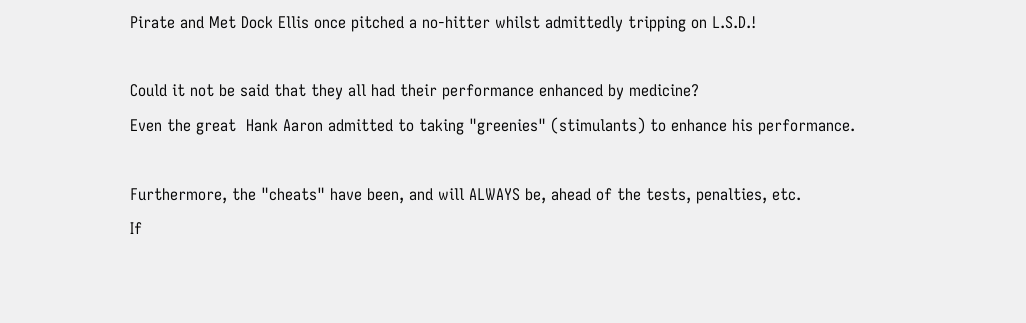Pirate and Met Dock Ellis once pitched a no-hitter whilst admittedly tripping on L.S.D.!

Could it not be said that they all had their performance enhanced by medicine?
Even the great  Hank Aaron admitted to taking "greenies" (stimulants) to enhance his performance.

Furthermore, the "cheats" have been, and will ALWAYS be, ahead of the tests, penalties, etc.
If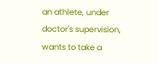an athlete, under doctor's supervision, wants to take a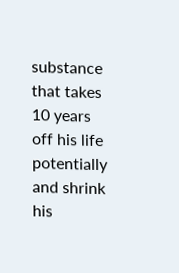substance that takes 10 years off his life potentially and shrink his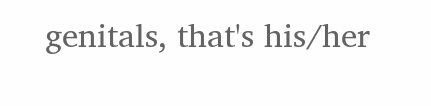genitals, that's his/her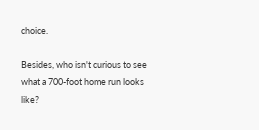choice.

Besides, who isn't curious to see what a 700-foot home run looks like?